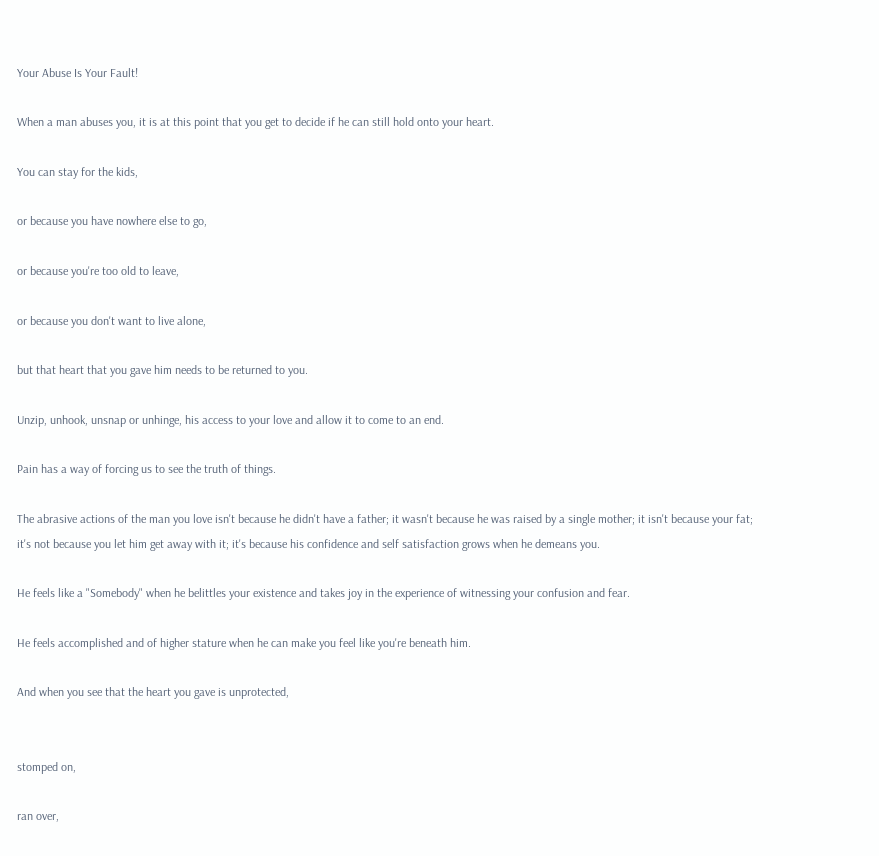Your Abuse Is Your Fault!

When a man abuses you, it is at this point that you get to decide if he can still hold onto your heart.

You can stay for the kids,

or because you have nowhere else to go,

or because you're too old to leave,

or because you don't want to live alone,

but that heart that you gave him needs to be returned to you.

Unzip, unhook, unsnap or unhinge, his access to your love and allow it to come to an end.

Pain has a way of forcing us to see the truth of things.

The abrasive actions of the man you love isn't because he didn't have a father; it wasn't because he was raised by a single mother; it isn't because your fat; it's not because you let him get away with it; it's because his confidence and self satisfaction grows when he demeans you.

He feels like a "Somebody" when he belittles your existence and takes joy in the experience of witnessing your confusion and fear.

He feels accomplished and of higher stature when he can make you feel like you're beneath him.

And when you see that the heart you gave is unprotected,


stomped on,

ran over,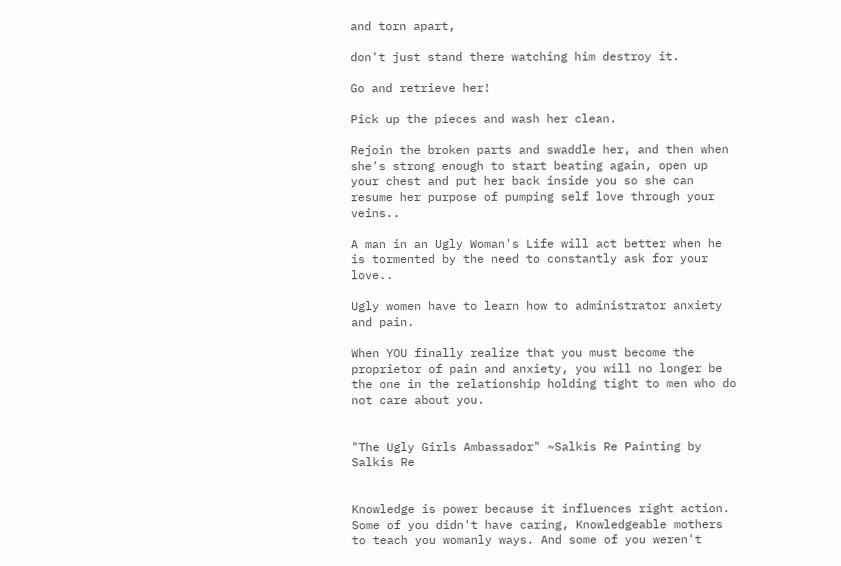and torn apart,

don't just stand there watching him destroy it.

Go and retrieve her!

Pick up the pieces and wash her clean.

Rejoin the broken parts and swaddle her, and then when she's strong enough to start beating again, open up your chest and put her back inside you so she can resume her purpose of pumping self love through your veins..

A man in an Ugly Woman's Life will act better when he is tormented by the need to constantly ask for your love..

Ugly women have to learn how to administrator anxiety and pain.

When YOU finally realize that you must become the proprietor of pain and anxiety, you will no longer be the one in the relationship holding tight to men who do not care about you.


"The Ugly Girls Ambassador" ~Salkis Re Painting by Salkis Re


Knowledge is power because it influences right action. Some of you didn't have caring, Knowledgeable mothers to teach you womanly ways. And some of you weren't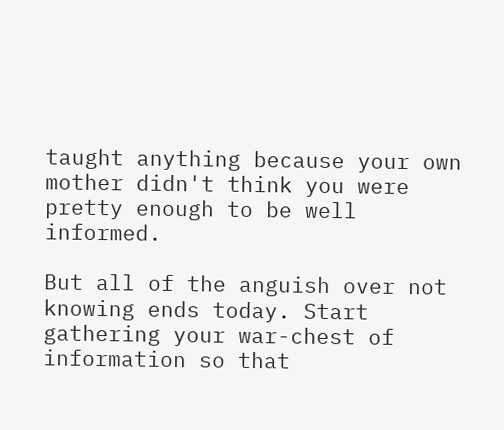taught anything because your own mother didn't think you were pretty enough to be well informed.

But all of the anguish over not knowing ends today. Start gathering your war-chest of information so that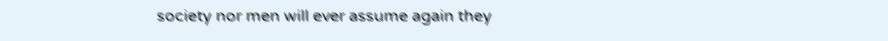society nor men will ever assume again they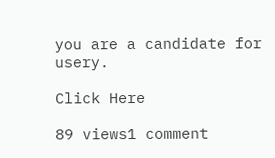you are a candidate for usery.

Click Here

89 views1 comment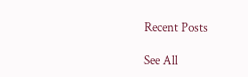Recent Posts

See All